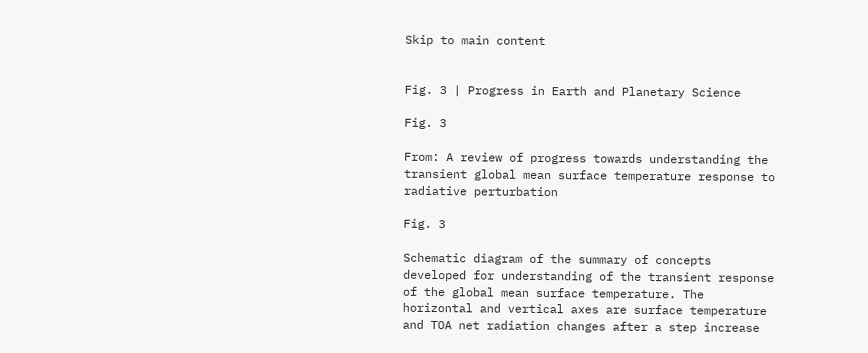Skip to main content


Fig. 3 | Progress in Earth and Planetary Science

Fig. 3

From: A review of progress towards understanding the transient global mean surface temperature response to radiative perturbation

Fig. 3

Schematic diagram of the summary of concepts developed for understanding of the transient response of the global mean surface temperature. The horizontal and vertical axes are surface temperature and TOA net radiation changes after a step increase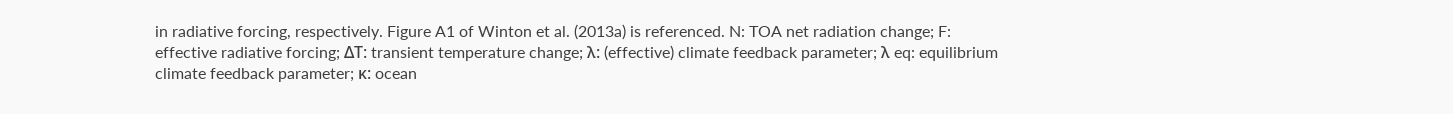in radiative forcing, respectively. Figure A1 of Winton et al. (2013a) is referenced. N: TOA net radiation change; F: effective radiative forcing; ΔT: transient temperature change; λ: (effective) climate feedback parameter; λ eq: equilibrium climate feedback parameter; κ: ocean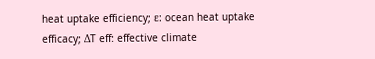heat uptake efficiency; ε: ocean heat uptake efficacy; ΔT eff: effective climate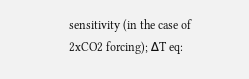sensitivity (in the case of 2xCO2 forcing); ΔT eq: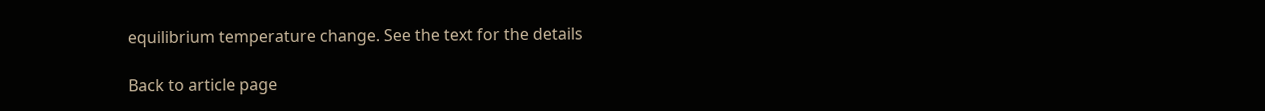equilibrium temperature change. See the text for the details

Back to article page